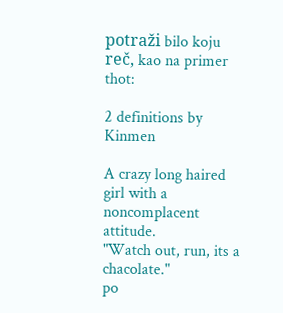potraži bilo koju reč, kao na primer thot:

2 definitions by Kinmen

A crazy long haired girl with a noncomplacent attitude.
"Watch out, run, its a chacolate."
po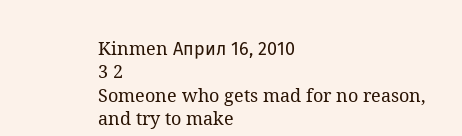Kinmen Април 16, 2010
3 2
Someone who gets mad for no reason, and try to make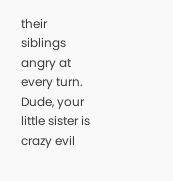their siblings angry at every turn.
Dude, your little sister is crazy evil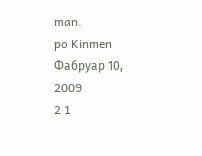man.
po Kinmen Фабруар 10, 2009
2 1